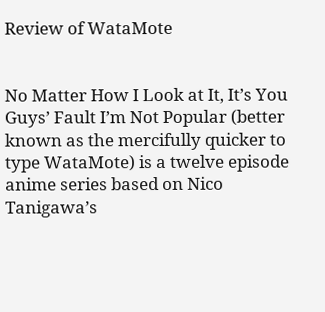Review of WataMote


No Matter How I Look at It, It’s You Guys’ Fault I’m Not Popular (better known as the mercifully quicker to type WataMote) is a twelve episode anime series based on Nico Tanigawa’s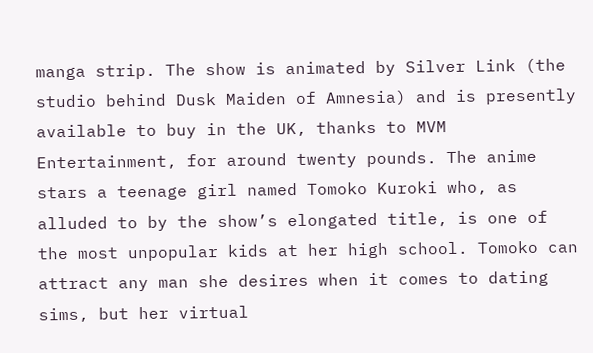manga strip. The show is animated by Silver Link (the studio behind Dusk Maiden of Amnesia) and is presently available to buy in the UK, thanks to MVM Entertainment, for around twenty pounds. The anime stars a teenage girl named Tomoko Kuroki who, as alluded to by the show’s elongated title, is one of the most unpopular kids at her high school. Tomoko can attract any man she desires when it comes to dating sims, but her virtual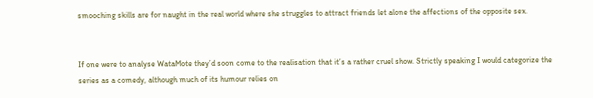smooching skills are for naught in the real world where she struggles to attract friends let alone the affections of the opposite sex.


If one were to analyse WataMote they’d soon come to the realisation that it’s a rather cruel show. Strictly speaking I would categorize the series as a comedy, although much of its humour relies on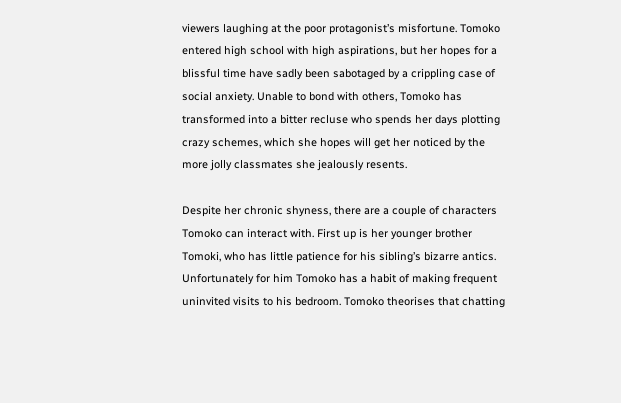viewers laughing at the poor protagonist’s misfortune. Tomoko entered high school with high aspirations, but her hopes for a blissful time have sadly been sabotaged by a crippling case of social anxiety. Unable to bond with others, Tomoko has transformed into a bitter recluse who spends her days plotting crazy schemes, which she hopes will get her noticed by the more jolly classmates she jealously resents.

Despite her chronic shyness, there are a couple of characters Tomoko can interact with. First up is her younger brother Tomoki, who has little patience for his sibling’s bizarre antics. Unfortunately for him Tomoko has a habit of making frequent uninvited visits to his bedroom. Tomoko theorises that chatting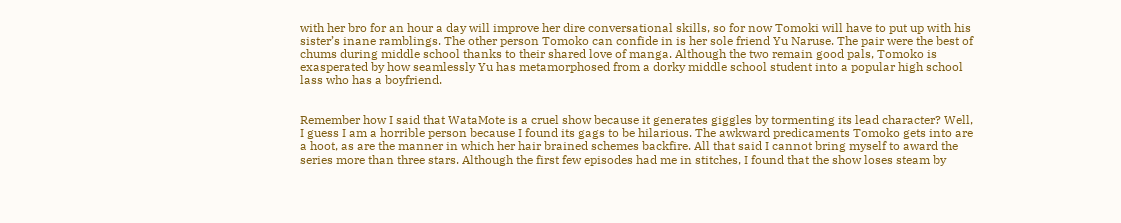with her bro for an hour a day will improve her dire conversational skills, so for now Tomoki will have to put up with his sister’s inane ramblings. The other person Tomoko can confide in is her sole friend Yu Naruse. The pair were the best of chums during middle school thanks to their shared love of manga. Although the two remain good pals, Tomoko is exasperated by how seamlessly Yu has metamorphosed from a dorky middle school student into a popular high school lass who has a boyfriend.


Remember how I said that WataMote is a cruel show because it generates giggles by tormenting its lead character? Well, I guess I am a horrible person because I found its gags to be hilarious. The awkward predicaments Tomoko gets into are a hoot, as are the manner in which her hair brained schemes backfire. All that said I cannot bring myself to award the series more than three stars. Although the first few episodes had me in stitches, I found that the show loses steam by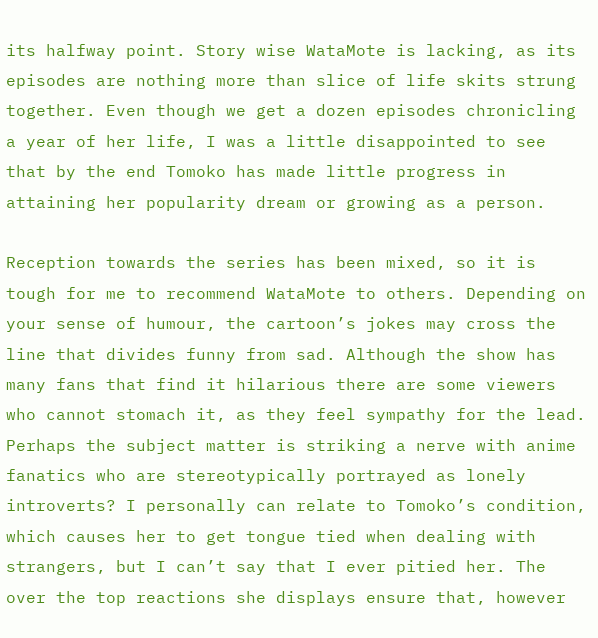its halfway point. Story wise WataMote is lacking, as its episodes are nothing more than slice of life skits strung together. Even though we get a dozen episodes chronicling a year of her life, I was a little disappointed to see that by the end Tomoko has made little progress in attaining her popularity dream or growing as a person.

Reception towards the series has been mixed, so it is tough for me to recommend WataMote to others. Depending on your sense of humour, the cartoon’s jokes may cross the line that divides funny from sad. Although the show has many fans that find it hilarious there are some viewers who cannot stomach it, as they feel sympathy for the lead. Perhaps the subject matter is striking a nerve with anime fanatics who are stereotypically portrayed as lonely introverts? I personally can relate to Tomoko’s condition, which causes her to get tongue tied when dealing with strangers, but I can’t say that I ever pitied her. The over the top reactions she displays ensure that, however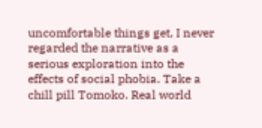uncomfortable things get, I never regarded the narrative as a serious exploration into the effects of social phobia. Take a chill pill Tomoko. Real world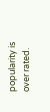popularity is over rated.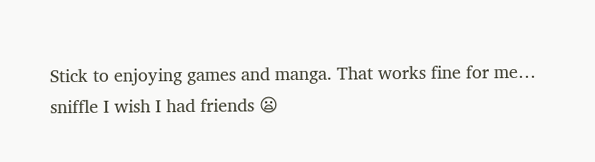Stick to enjoying games and manga. That works fine for me… sniffle I wish I had friends 😦